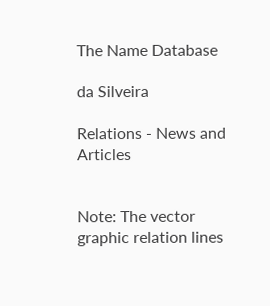The Name Database

da Silveira

Relations - News and Articles


Note: The vector graphic relation lines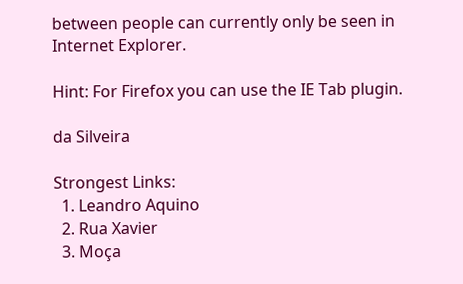between people can currently only be seen in Internet Explorer.

Hint: For Firefox you can use the IE Tab plugin.

da Silveira

Strongest Links:
  1. Leandro Aquino
  2. Rua Xavier
  3. Moça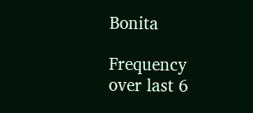Bonita

Frequency over last 6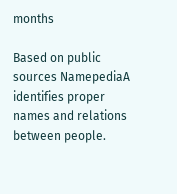months

Based on public sources NamepediaA identifies proper names and relations between people.